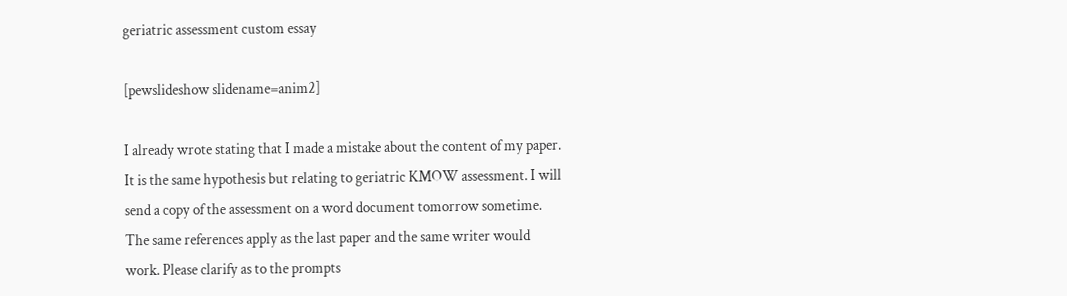geriatric assessment custom essay

[pewslideshow slidename=anim2]

I already wrote stating that I made a mistake about the content of my paper. It is the same hypothesis but relating to geriatric KMOW assessment. I will send a copy of the assessment on a word document tomorrow sometime. The same references apply as the last paper and the same writer would work. Please clarify as to the prompts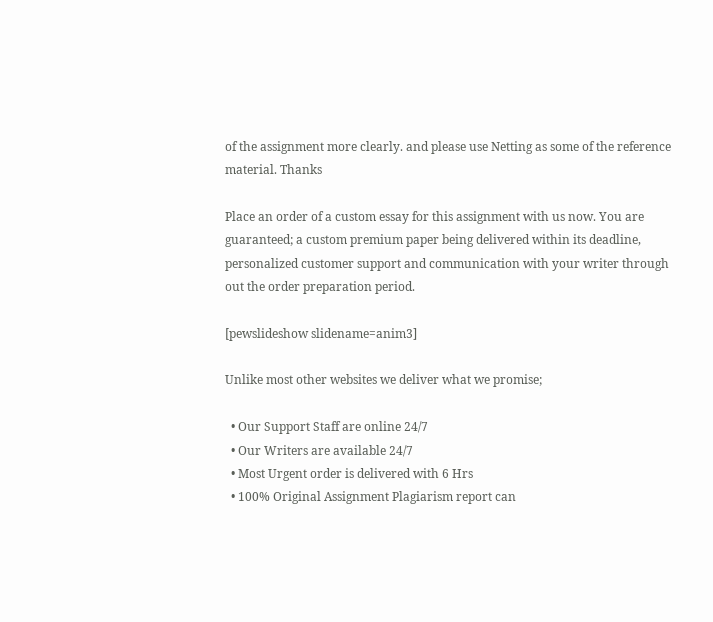of the assignment more clearly. and please use Netting as some of the reference material. Thanks

Place an order of a custom essay for this assignment with us now. You are guaranteed; a custom premium paper being delivered within its deadline, personalized customer support and communication with your writer through out the order preparation period.

[pewslideshow slidename=anim3]

Unlike most other websites we deliver what we promise;

  • Our Support Staff are online 24/7
  • Our Writers are available 24/7
  • Most Urgent order is delivered with 6 Hrs
  • 100% Original Assignment Plagiarism report can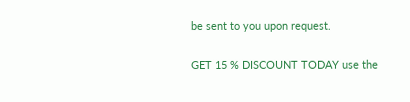be sent to you upon request.

GET 15 % DISCOUNT TODAY use the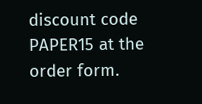discount code PAPER15 at the order form.